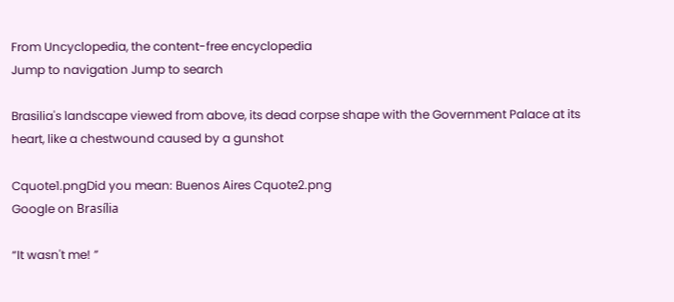From Uncyclopedia, the content-free encyclopedia
Jump to navigation Jump to search

Brasilia's landscape viewed from above, its dead corpse shape with the Government Palace at its heart, like a chestwound caused by a gunshot

Cquote1.pngDid you mean: Buenos Aires Cquote2.png
Google on Brasília

“It wasn't me! ”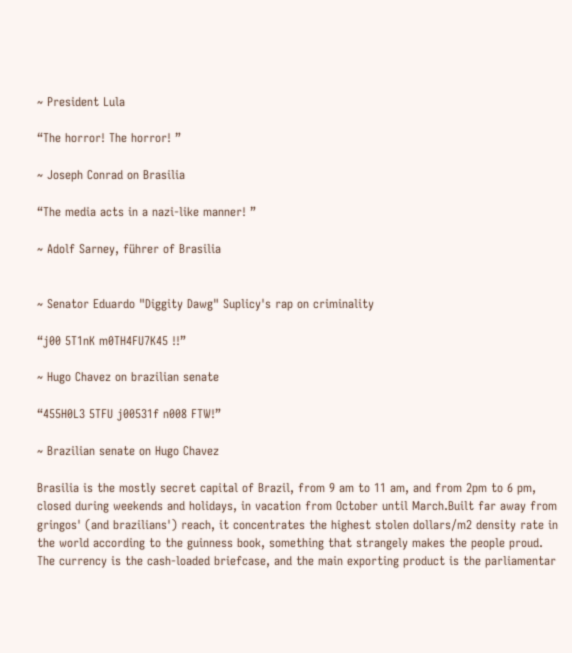~ President Lula

“The horror! The horror! ”

~ Joseph Conrad on Brasilia

“The media acts in a nazi-like manner! ”

~ Adolf Sarney, führer of Brasilia


~ Senator Eduardo "Diggity Dawg" Suplicy's rap on criminality

“j00 5T1nK m0TH4FU7K45 !!”

~ Hugo Chavez on brazilian senate

“455H0L3 5TFU j00531f n008 FTW!”

~ Brazilian senate on Hugo Chavez

Brasilia is the mostly secret capital of Brazil, from 9 am to 11 am, and from 2pm to 6 pm, closed during weekends and holidays, in vacation from October until March.Built far away from gringos' (and brazilians') reach, it concentrates the highest stolen dollars/m2 density rate in the world according to the guinness book, something that strangely makes the people proud. The currency is the cash-loaded briefcase, and the main exporting product is the parliamentar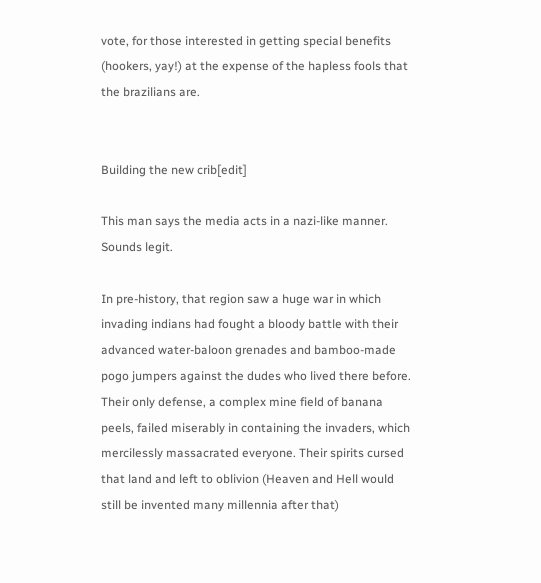vote, for those interested in getting special benefits (hookers, yay!) at the expense of the hapless fools that the brazilians are.


Building the new crib[edit]

This man says the media acts in a nazi-like manner. Sounds legit.

In pre-history, that region saw a huge war in which invading indians had fought a bloody battle with their advanced water-baloon grenades and bamboo-made pogo jumpers against the dudes who lived there before. Their only defense, a complex mine field of banana peels, failed miserably in containing the invaders, which mercilessly massacrated everyone. Their spirits cursed that land and left to oblivion (Heaven and Hell would still be invented many millennia after that)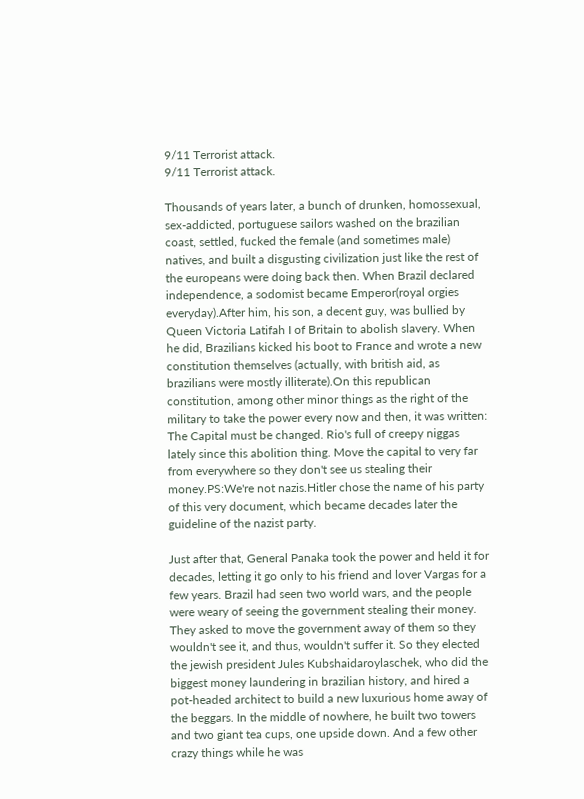9/11 Terrorist attack.
9/11 Terrorist attack.

Thousands of years later, a bunch of drunken, homossexual, sex-addicted, portuguese sailors washed on the brazilian coast, settled, fucked the female (and sometimes male) natives, and built a disgusting civilization just like the rest of the europeans were doing back then. When Brazil declared independence, a sodomist became Emperor(royal orgies everyday).After him, his son, a decent guy, was bullied by Queen Victoria Latifah I of Britain to abolish slavery. When he did, Brazilians kicked his boot to France and wrote a new constitution themselves (actually, with british aid, as brazilians were mostly illiterate).On this republican constitution, among other minor things as the right of the military to take the power every now and then, it was written: The Capital must be changed. Rio's full of creepy niggas lately since this abolition thing. Move the capital to very far from everywhere so they don't see us stealing their money.PS:We're not nazis.Hitler chose the name of his party of this very document, which became decades later the guideline of the nazist party.

Just after that, General Panaka took the power and held it for decades, letting it go only to his friend and lover Vargas for a few years. Brazil had seen two world wars, and the people were weary of seeing the government stealing their money. They asked to move the government away of them so they wouldn't see it, and thus, wouldn't suffer it. So they elected the jewish president Jules Kubshaidaroylaschek, who did the biggest money laundering in brazilian history, and hired a pot-headed architect to build a new luxurious home away of the beggars. In the middle of nowhere, he built two towers and two giant tea cups, one upside down. And a few other crazy things while he was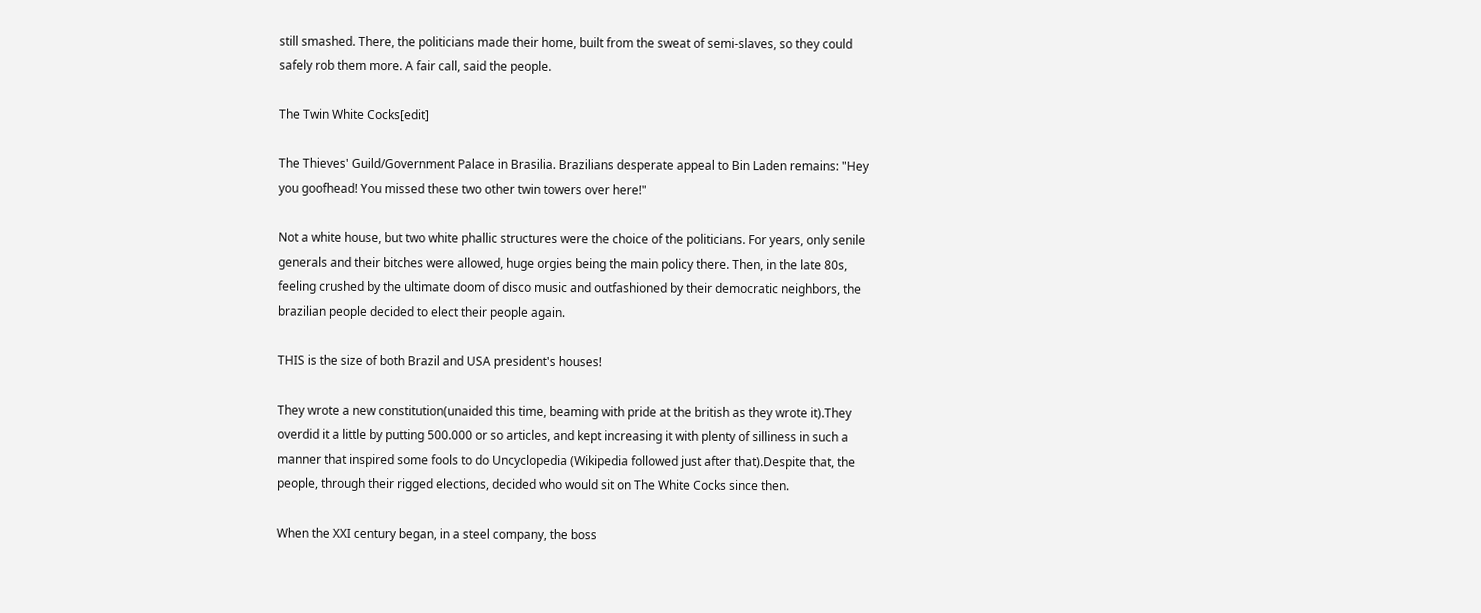still smashed. There, the politicians made their home, built from the sweat of semi-slaves, so they could safely rob them more. A fair call, said the people.

The Twin White Cocks[edit]

The Thieves' Guild/Government Palace in Brasilia. Brazilians desperate appeal to Bin Laden remains: "Hey you goofhead! You missed these two other twin towers over here!"

Not a white house, but two white phallic structures were the choice of the politicians. For years, only senile generals and their bitches were allowed, huge orgies being the main policy there. Then, in the late 80s, feeling crushed by the ultimate doom of disco music and outfashioned by their democratic neighbors, the brazilian people decided to elect their people again.

THIS is the size of both Brazil and USA president's houses!

They wrote a new constitution(unaided this time, beaming with pride at the british as they wrote it).They overdid it a little by putting 500.000 or so articles, and kept increasing it with plenty of silliness in such a manner that inspired some fools to do Uncyclopedia (Wikipedia followed just after that).Despite that, the people, through their rigged elections, decided who would sit on The White Cocks since then.

When the XXI century began, in a steel company, the boss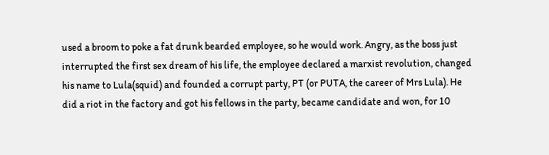used a broom to poke a fat drunk bearded employee, so he would work. Angry, as the boss just interrupted the first sex dream of his life, the employee declared a marxist revolution, changed his name to Lula(squid) and founded a corrupt party, PT (or PUTA, the career of Mrs Lula). He did a riot in the factory and got his fellows in the party, became candidate and won, for 10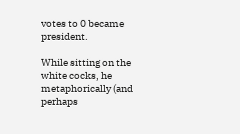votes to 0 became president.

While sitting on the white cocks, he metaphorically (and perhaps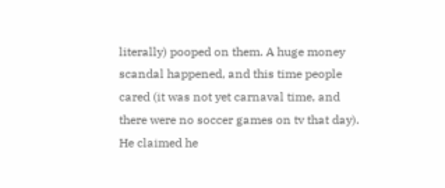literally) pooped on them. A huge money scandal happened, and this time people cared (it was not yet carnaval time, and there were no soccer games on tv that day). He claimed he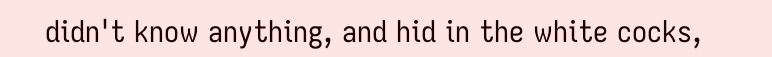didn't know anything, and hid in the white cocks,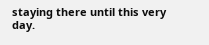staying there until this very day.